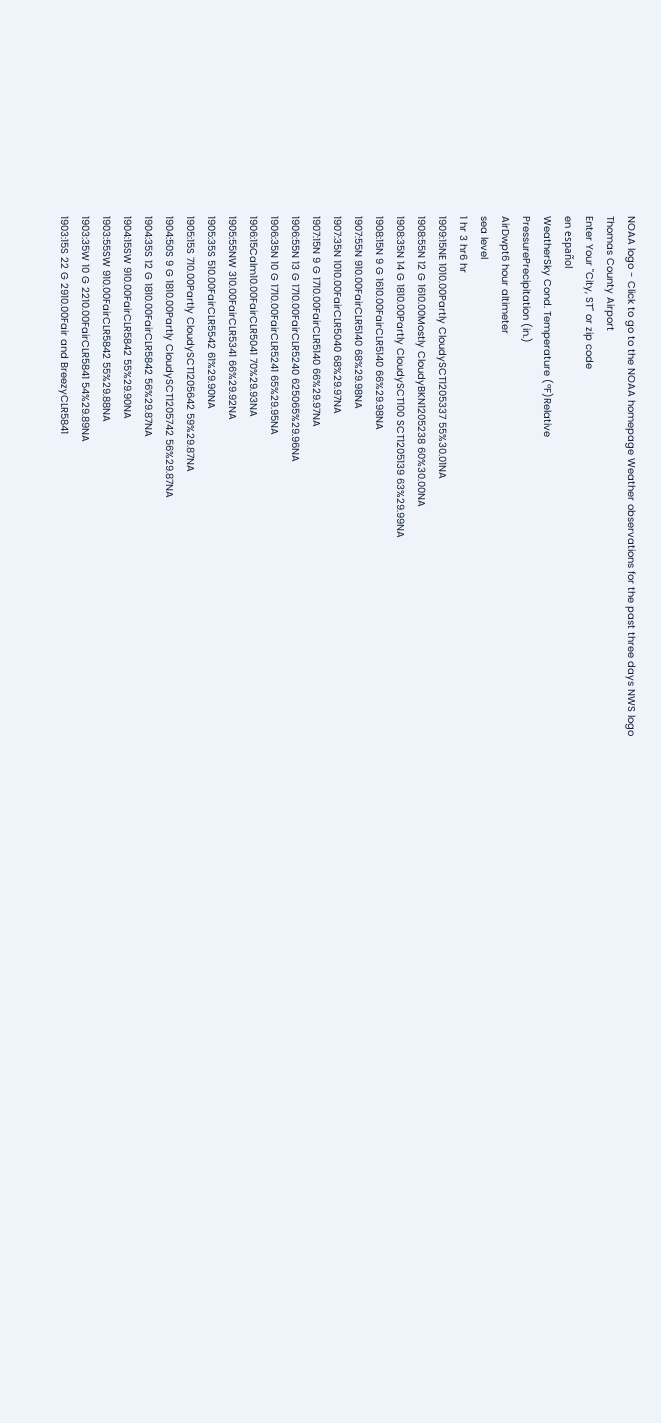NOAA logo - Click to go to the NOAA homepage Weather observations for the past three days NWS logo
Thomas County Airport
Enter Your "City, ST" or zip code
en español
WeatherSky Cond. Temperature (ºF)Relative
PressurePrecipitation (in.)
AirDwpt6 hour altimeter
sea level
1 hr 3 hr6 hr
1909:15NE 1010.00Partly CloudySCT1205337 55%30.01NA
1908:55N 12 G 1610.00Mostly CloudyBKN1205238 60%30.00NA
1908:35N 14 G 1810.00Partly CloudySCT100 SCT1205139 63%29.99NA
1908:15N 9 G 1610.00FairCLR5140 66%29.98NA
1907:55N 910.00FairCLR5140 68%29.98NA
1907:35N 1010.00FairCLR5040 68%29.97NA
1907:15N 9 G 1710.00FairCLR5140 66%29.97NA
1906:55N 13 G 1710.00FairCLR5240 625065%29.96NA
1906:35N 10 G 1710.00FairCLR5241 65%29.95NA
1906:15Calm10.00FairCLR5041 70%29.93NA
1905:55NW 310.00FairCLR5341 66%29.92NA
1905:35S 510.00FairCLR5542 61%29.90NA
1905:15S 710.00Partly CloudySCT1205642 59%29.87NA
1904:50S 9 G 1810.00Partly CloudySCT1205742 56%29.87NA
1904:35S 12 G 1810.00FairCLR5842 56%29.87NA
1904:15SW 910.00FairCLR5842 55%29.90NA
1903:55SW 910.00FairCLR5842 55%29.88NA
1903:35W 10 G 2210.00FairCLR5841 54%29.89NA
1903:15S 22 G 2910.00Fair and BreezyCLR5841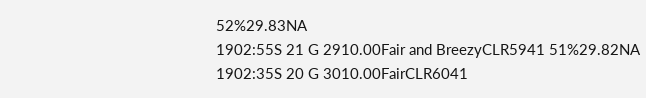52%29.83NA
1902:55S 21 G 2910.00Fair and BreezyCLR5941 51%29.82NA
1902:35S 20 G 3010.00FairCLR6041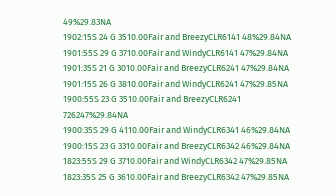49%29.83NA
1902:15S 24 G 3510.00Fair and BreezyCLR6141 48%29.84NA
1901:55S 29 G 3710.00Fair and WindyCLR6141 47%29.84NA
1901:35S 21 G 3010.00Fair and BreezyCLR6241 47%29.84NA
1901:15S 26 G 3810.00Fair and WindyCLR6241 47%29.85NA
1900:55S 23 G 3510.00Fair and BreezyCLR6241 726247%29.84NA
1900:35S 29 G 4110.00Fair and WindyCLR6341 46%29.84NA
1900:15S 23 G 3310.00Fair and BreezyCLR6342 46%29.84NA
1823:55S 29 G 3710.00Fair and WindyCLR6342 47%29.85NA
1823:35S 25 G 3610.00Fair and BreezyCLR6342 47%29.85NA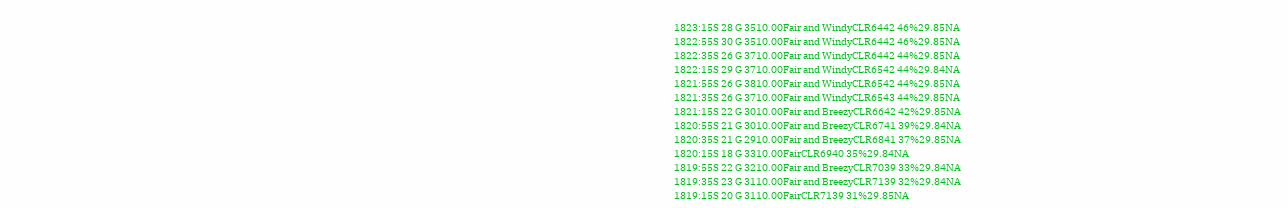1823:15S 28 G 3510.00Fair and WindyCLR6442 46%29.85NA
1822:55S 30 G 3510.00Fair and WindyCLR6442 46%29.85NA
1822:35S 26 G 3710.00Fair and WindyCLR6442 44%29.85NA
1822:15S 29 G 3710.00Fair and WindyCLR6542 44%29.84NA
1821:55S 26 G 3810.00Fair and WindyCLR6542 44%29.85NA
1821:35S 26 G 3710.00Fair and WindyCLR6543 44%29.85NA
1821:15S 22 G 3010.00Fair and BreezyCLR6642 42%29.85NA
1820:55S 21 G 3010.00Fair and BreezyCLR6741 39%29.84NA
1820:35S 21 G 2910.00Fair and BreezyCLR6841 37%29.85NA
1820:15S 18 G 3310.00FairCLR6940 35%29.84NA
1819:55S 22 G 3210.00Fair and BreezyCLR7039 33%29.84NA
1819:35S 23 G 3110.00Fair and BreezyCLR7139 32%29.84NA
1819:15S 20 G 3110.00FairCLR7139 31%29.85NA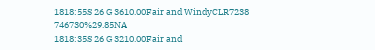1818:55S 26 G 3610.00Fair and WindyCLR7238 746730%29.85NA
1818:35S 26 G 3210.00Fair and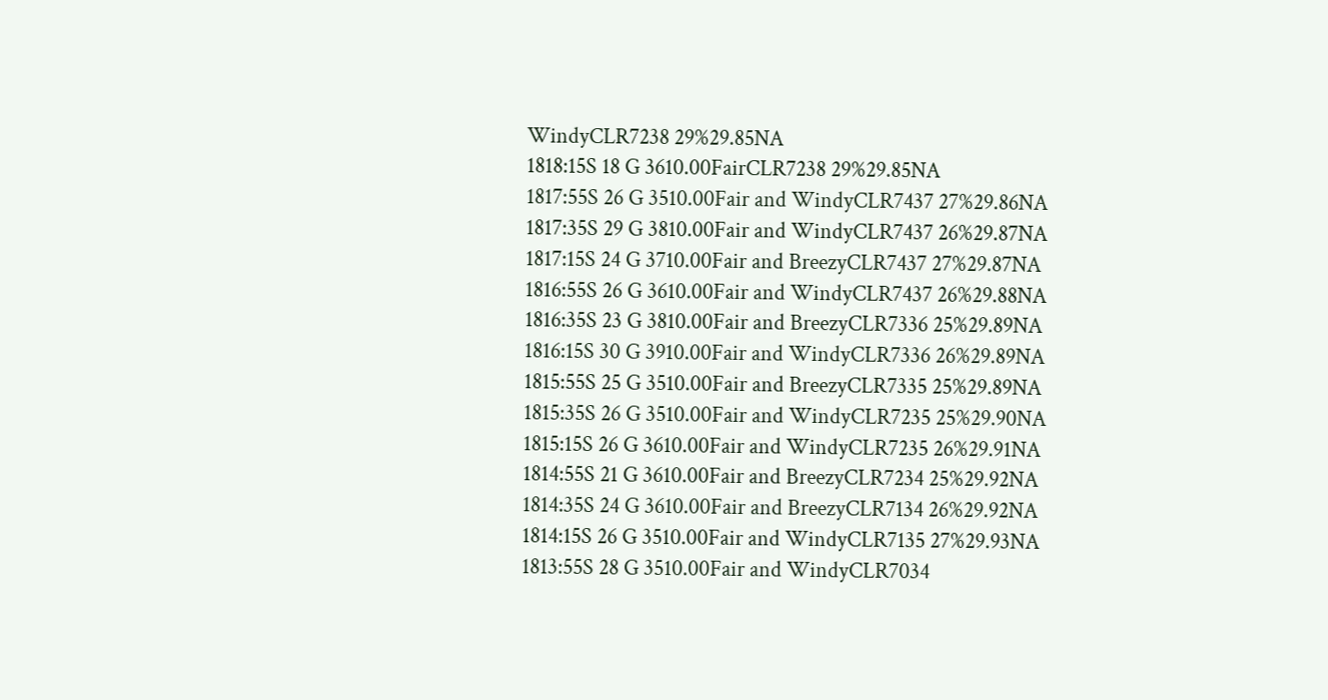WindyCLR7238 29%29.85NA
1818:15S 18 G 3610.00FairCLR7238 29%29.85NA
1817:55S 26 G 3510.00Fair and WindyCLR7437 27%29.86NA
1817:35S 29 G 3810.00Fair and WindyCLR7437 26%29.87NA
1817:15S 24 G 3710.00Fair and BreezyCLR7437 27%29.87NA
1816:55S 26 G 3610.00Fair and WindyCLR7437 26%29.88NA
1816:35S 23 G 3810.00Fair and BreezyCLR7336 25%29.89NA
1816:15S 30 G 3910.00Fair and WindyCLR7336 26%29.89NA
1815:55S 25 G 3510.00Fair and BreezyCLR7335 25%29.89NA
1815:35S 26 G 3510.00Fair and WindyCLR7235 25%29.90NA
1815:15S 26 G 3610.00Fair and WindyCLR7235 26%29.91NA
1814:55S 21 G 3610.00Fair and BreezyCLR7234 25%29.92NA
1814:35S 24 G 3610.00Fair and BreezyCLR7134 26%29.92NA
1814:15S 26 G 3510.00Fair and WindyCLR7135 27%29.93NA
1813:55S 28 G 3510.00Fair and WindyCLR7034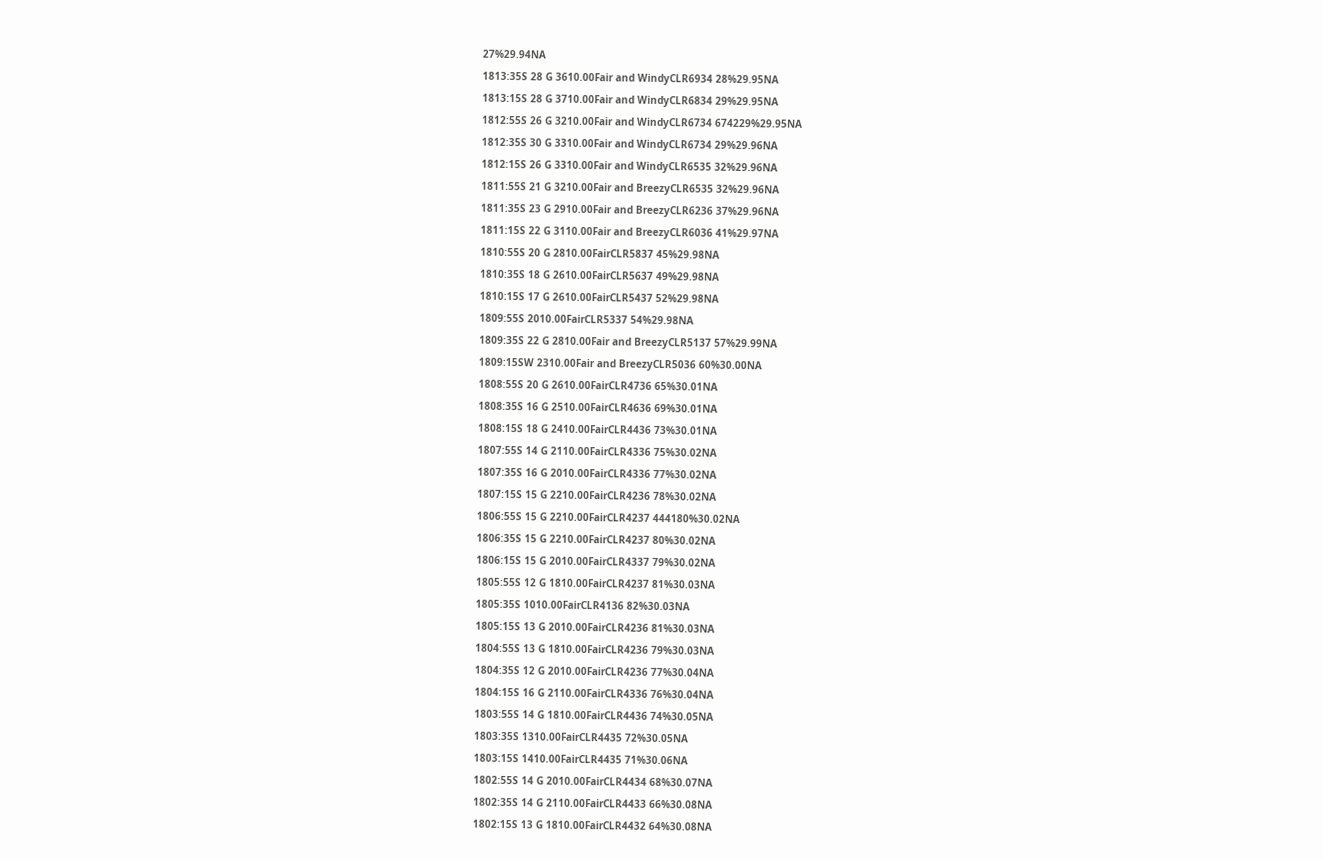27%29.94NA
1813:35S 28 G 3610.00Fair and WindyCLR6934 28%29.95NA
1813:15S 28 G 3710.00Fair and WindyCLR6834 29%29.95NA
1812:55S 26 G 3210.00Fair and WindyCLR6734 674229%29.95NA
1812:35S 30 G 3310.00Fair and WindyCLR6734 29%29.96NA
1812:15S 26 G 3310.00Fair and WindyCLR6535 32%29.96NA
1811:55S 21 G 3210.00Fair and BreezyCLR6535 32%29.96NA
1811:35S 23 G 2910.00Fair and BreezyCLR6236 37%29.96NA
1811:15S 22 G 3110.00Fair and BreezyCLR6036 41%29.97NA
1810:55S 20 G 2810.00FairCLR5837 45%29.98NA
1810:35S 18 G 2610.00FairCLR5637 49%29.98NA
1810:15S 17 G 2610.00FairCLR5437 52%29.98NA
1809:55S 2010.00FairCLR5337 54%29.98NA
1809:35S 22 G 2810.00Fair and BreezyCLR5137 57%29.99NA
1809:15SW 2310.00Fair and BreezyCLR5036 60%30.00NA
1808:55S 20 G 2610.00FairCLR4736 65%30.01NA
1808:35S 16 G 2510.00FairCLR4636 69%30.01NA
1808:15S 18 G 2410.00FairCLR4436 73%30.01NA
1807:55S 14 G 2110.00FairCLR4336 75%30.02NA
1807:35S 16 G 2010.00FairCLR4336 77%30.02NA
1807:15S 15 G 2210.00FairCLR4236 78%30.02NA
1806:55S 15 G 2210.00FairCLR4237 444180%30.02NA
1806:35S 15 G 2210.00FairCLR4237 80%30.02NA
1806:15S 15 G 2010.00FairCLR4337 79%30.02NA
1805:55S 12 G 1810.00FairCLR4237 81%30.03NA
1805:35S 1010.00FairCLR4136 82%30.03NA
1805:15S 13 G 2010.00FairCLR4236 81%30.03NA
1804:55S 13 G 1810.00FairCLR4236 79%30.03NA
1804:35S 12 G 2010.00FairCLR4236 77%30.04NA
1804:15S 16 G 2110.00FairCLR4336 76%30.04NA
1803:55S 14 G 1810.00FairCLR4436 74%30.05NA
1803:35S 1310.00FairCLR4435 72%30.05NA
1803:15S 1410.00FairCLR4435 71%30.06NA
1802:55S 14 G 2010.00FairCLR4434 68%30.07NA
1802:35S 14 G 2110.00FairCLR4433 66%30.08NA
1802:15S 13 G 1810.00FairCLR4432 64%30.08NA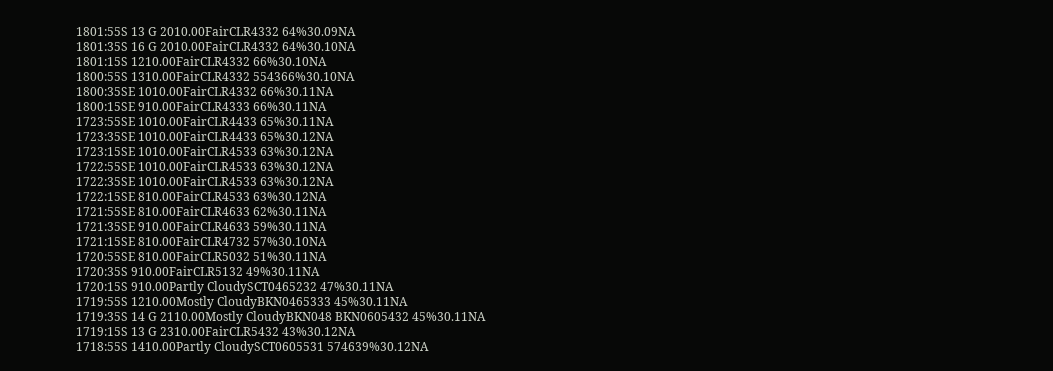1801:55S 13 G 2010.00FairCLR4332 64%30.09NA
1801:35S 16 G 2010.00FairCLR4332 64%30.10NA
1801:15S 1210.00FairCLR4332 66%30.10NA
1800:55S 1310.00FairCLR4332 554366%30.10NA
1800:35SE 1010.00FairCLR4332 66%30.11NA
1800:15SE 910.00FairCLR4333 66%30.11NA
1723:55SE 1010.00FairCLR4433 65%30.11NA
1723:35SE 1010.00FairCLR4433 65%30.12NA
1723:15SE 1010.00FairCLR4533 63%30.12NA
1722:55SE 1010.00FairCLR4533 63%30.12NA
1722:35SE 1010.00FairCLR4533 63%30.12NA
1722:15SE 810.00FairCLR4533 63%30.12NA
1721:55SE 810.00FairCLR4633 62%30.11NA
1721:35SE 910.00FairCLR4633 59%30.11NA
1721:15SE 810.00FairCLR4732 57%30.10NA
1720:55SE 810.00FairCLR5032 51%30.11NA
1720:35S 910.00FairCLR5132 49%30.11NA
1720:15S 910.00Partly CloudySCT0465232 47%30.11NA
1719:55S 1210.00Mostly CloudyBKN0465333 45%30.11NA
1719:35S 14 G 2110.00Mostly CloudyBKN048 BKN0605432 45%30.11NA
1719:15S 13 G 2310.00FairCLR5432 43%30.12NA
1718:55S 1410.00Partly CloudySCT0605531 574639%30.12NA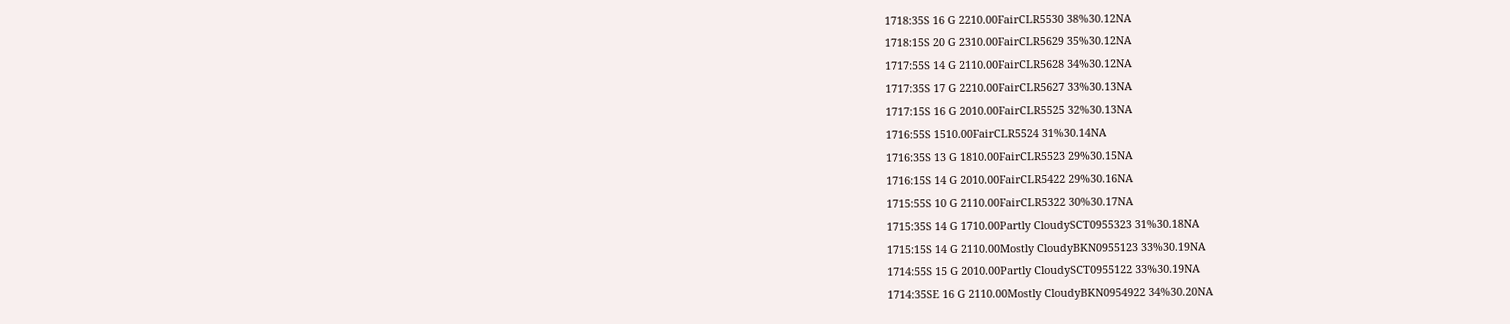1718:35S 16 G 2210.00FairCLR5530 38%30.12NA
1718:15S 20 G 2310.00FairCLR5629 35%30.12NA
1717:55S 14 G 2110.00FairCLR5628 34%30.12NA
1717:35S 17 G 2210.00FairCLR5627 33%30.13NA
1717:15S 16 G 2010.00FairCLR5525 32%30.13NA
1716:55S 1510.00FairCLR5524 31%30.14NA
1716:35S 13 G 1810.00FairCLR5523 29%30.15NA
1716:15S 14 G 2010.00FairCLR5422 29%30.16NA
1715:55S 10 G 2110.00FairCLR5322 30%30.17NA
1715:35S 14 G 1710.00Partly CloudySCT0955323 31%30.18NA
1715:15S 14 G 2110.00Mostly CloudyBKN0955123 33%30.19NA
1714:55S 15 G 2010.00Partly CloudySCT0955122 33%30.19NA
1714:35SE 16 G 2110.00Mostly CloudyBKN0954922 34%30.20NA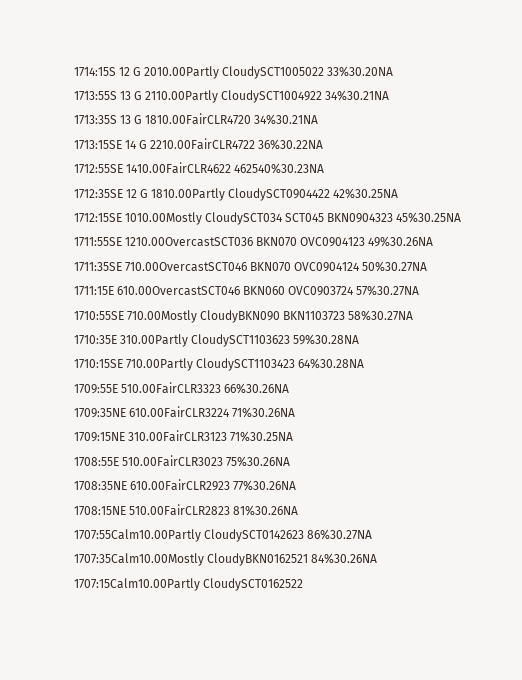1714:15S 12 G 2010.00Partly CloudySCT1005022 33%30.20NA
1713:55S 13 G 2110.00Partly CloudySCT1004922 34%30.21NA
1713:35S 13 G 1810.00FairCLR4720 34%30.21NA
1713:15SE 14 G 2210.00FairCLR4722 36%30.22NA
1712:55SE 1410.00FairCLR4622 462540%30.23NA
1712:35SE 12 G 1810.00Partly CloudySCT0904422 42%30.25NA
1712:15SE 1010.00Mostly CloudySCT034 SCT045 BKN0904323 45%30.25NA
1711:55SE 1210.00OvercastSCT036 BKN070 OVC0904123 49%30.26NA
1711:35SE 710.00OvercastSCT046 BKN070 OVC0904124 50%30.27NA
1711:15E 610.00OvercastSCT046 BKN060 OVC0903724 57%30.27NA
1710:55SE 710.00Mostly CloudyBKN090 BKN1103723 58%30.27NA
1710:35E 310.00Partly CloudySCT1103623 59%30.28NA
1710:15SE 710.00Partly CloudySCT1103423 64%30.28NA
1709:55E 510.00FairCLR3323 66%30.26NA
1709:35NE 610.00FairCLR3224 71%30.26NA
1709:15NE 310.00FairCLR3123 71%30.25NA
1708:55E 510.00FairCLR3023 75%30.26NA
1708:35NE 610.00FairCLR2923 77%30.26NA
1708:15NE 510.00FairCLR2823 81%30.26NA
1707:55Calm10.00Partly CloudySCT0142623 86%30.27NA
1707:35Calm10.00Mostly CloudyBKN0162521 84%30.26NA
1707:15Calm10.00Partly CloudySCT0162522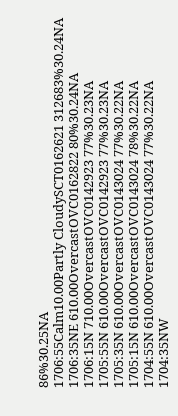86%30.25NA
1706:55Calm10.00Partly CloudySCT0162621 312683%30.24NA
1706:35NE 610.00OvercastOVC0162822 80%30.24NA
1706:15N 710.00OvercastOVC0142923 77%30.23NA
1705:55N 610.00OvercastOVC0142923 77%30.23NA
1705:35N 610.00OvercastOVC0143024 77%30.22NA
1705:15N 610.00OvercastOVC0143024 78%30.22NA
1704:55N 610.00OvercastOVC0143024 77%30.22NA
1704:35NW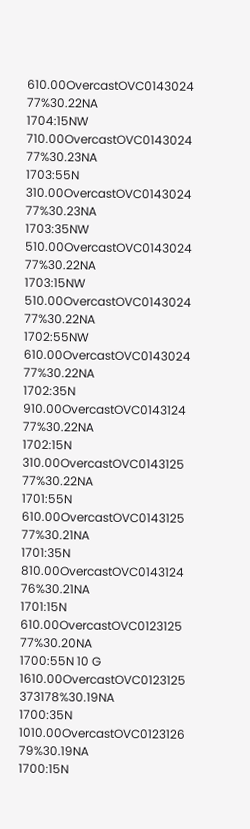610.00OvercastOVC0143024 77%30.22NA
1704:15NW 710.00OvercastOVC0143024 77%30.23NA
1703:55N 310.00OvercastOVC0143024 77%30.23NA
1703:35NW 510.00OvercastOVC0143024 77%30.22NA
1703:15NW 510.00OvercastOVC0143024 77%30.22NA
1702:55NW 610.00OvercastOVC0143024 77%30.22NA
1702:35N 910.00OvercastOVC0143124 77%30.22NA
1702:15N 310.00OvercastOVC0143125 77%30.22NA
1701:55N 610.00OvercastOVC0143125 77%30.21NA
1701:35N 810.00OvercastOVC0143124 76%30.21NA
1701:15N 610.00OvercastOVC0123125 77%30.20NA
1700:55N 10 G 1610.00OvercastOVC0123125 373178%30.19NA
1700:35N 1010.00OvercastOVC0123126 79%30.19NA
1700:15N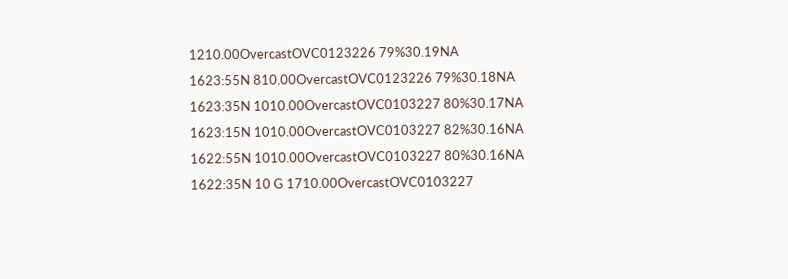1210.00OvercastOVC0123226 79%30.19NA
1623:55N 810.00OvercastOVC0123226 79%30.18NA
1623:35N 1010.00OvercastOVC0103227 80%30.17NA
1623:15N 1010.00OvercastOVC0103227 82%30.16NA
1622:55N 1010.00OvercastOVC0103227 80%30.16NA
1622:35N 10 G 1710.00OvercastOVC0103227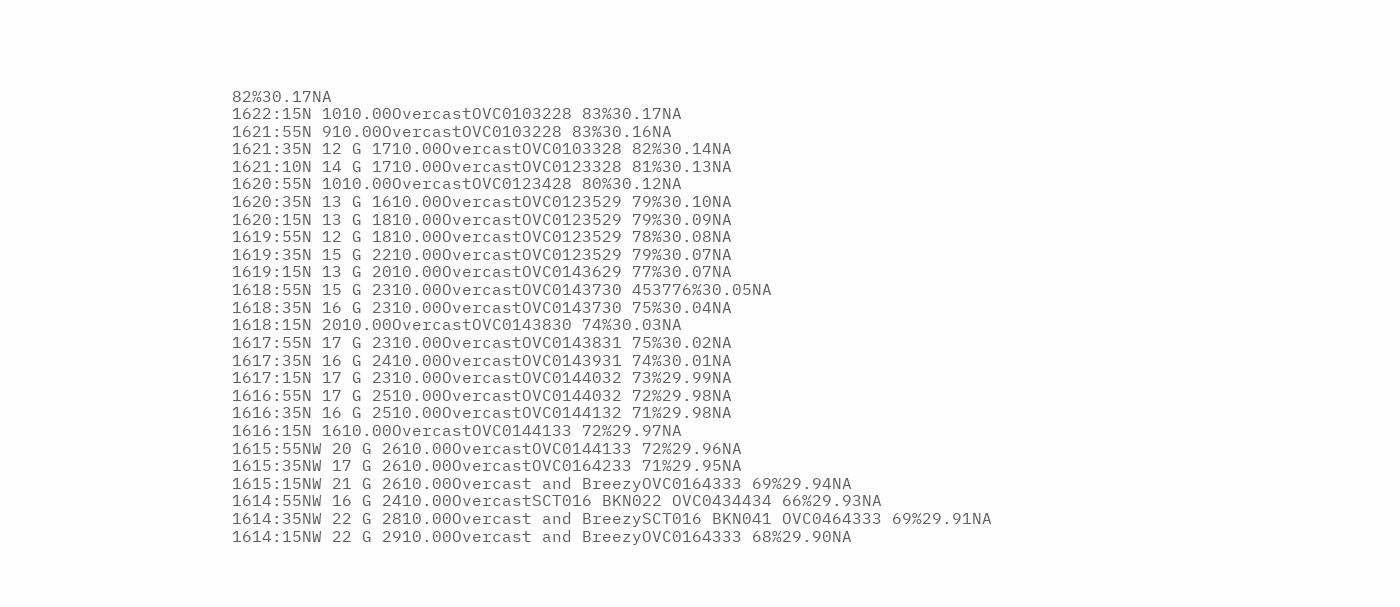82%30.17NA
1622:15N 1010.00OvercastOVC0103228 83%30.17NA
1621:55N 910.00OvercastOVC0103228 83%30.16NA
1621:35N 12 G 1710.00OvercastOVC0103328 82%30.14NA
1621:10N 14 G 1710.00OvercastOVC0123328 81%30.13NA
1620:55N 1010.00OvercastOVC0123428 80%30.12NA
1620:35N 13 G 1610.00OvercastOVC0123529 79%30.10NA
1620:15N 13 G 1810.00OvercastOVC0123529 79%30.09NA
1619:55N 12 G 1810.00OvercastOVC0123529 78%30.08NA
1619:35N 15 G 2210.00OvercastOVC0123529 79%30.07NA
1619:15N 13 G 2010.00OvercastOVC0143629 77%30.07NA
1618:55N 15 G 2310.00OvercastOVC0143730 453776%30.05NA
1618:35N 16 G 2310.00OvercastOVC0143730 75%30.04NA
1618:15N 2010.00OvercastOVC0143830 74%30.03NA
1617:55N 17 G 2310.00OvercastOVC0143831 75%30.02NA
1617:35N 16 G 2410.00OvercastOVC0143931 74%30.01NA
1617:15N 17 G 2310.00OvercastOVC0144032 73%29.99NA
1616:55N 17 G 2510.00OvercastOVC0144032 72%29.98NA
1616:35N 16 G 2510.00OvercastOVC0144132 71%29.98NA
1616:15N 1610.00OvercastOVC0144133 72%29.97NA
1615:55NW 20 G 2610.00OvercastOVC0144133 72%29.96NA
1615:35NW 17 G 2610.00OvercastOVC0164233 71%29.95NA
1615:15NW 21 G 2610.00Overcast and BreezyOVC0164333 69%29.94NA
1614:55NW 16 G 2410.00OvercastSCT016 BKN022 OVC0434434 66%29.93NA
1614:35NW 22 G 2810.00Overcast and BreezySCT016 BKN041 OVC0464333 69%29.91NA
1614:15NW 22 G 2910.00Overcast and BreezyOVC0164333 68%29.90NA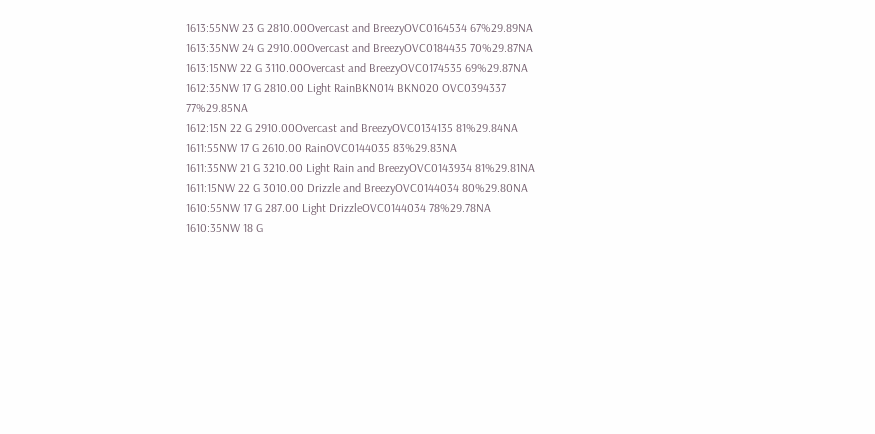1613:55NW 23 G 2810.00Overcast and BreezyOVC0164534 67%29.89NA
1613:35NW 24 G 2910.00Overcast and BreezyOVC0184435 70%29.87NA
1613:15NW 22 G 3110.00Overcast and BreezyOVC0174535 69%29.87NA
1612:35NW 17 G 2810.00 Light RainBKN014 BKN020 OVC0394337 77%29.85NA
1612:15N 22 G 2910.00Overcast and BreezyOVC0134135 81%29.84NA
1611:55NW 17 G 2610.00 RainOVC0144035 83%29.83NA
1611:35NW 21 G 3210.00 Light Rain and BreezyOVC0143934 81%29.81NA
1611:15NW 22 G 3010.00 Drizzle and BreezyOVC0144034 80%29.80NA
1610:55NW 17 G 287.00 Light DrizzleOVC0144034 78%29.78NA
1610:35NW 18 G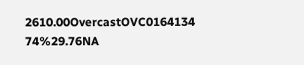2610.00OvercastOVC0164134 74%29.76NA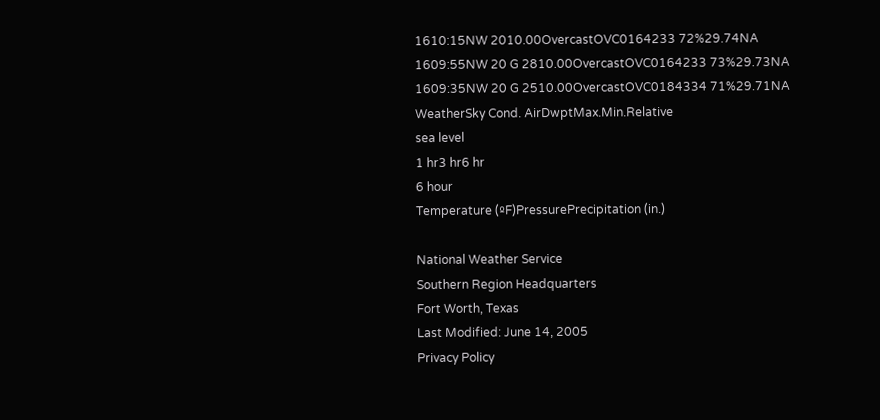1610:15NW 2010.00OvercastOVC0164233 72%29.74NA
1609:55NW 20 G 2810.00OvercastOVC0164233 73%29.73NA
1609:35NW 20 G 2510.00OvercastOVC0184334 71%29.71NA
WeatherSky Cond. AirDwptMax.Min.Relative
sea level
1 hr3 hr6 hr
6 hour
Temperature (ºF)PressurePrecipitation (in.)

National Weather Service
Southern Region Headquarters
Fort Worth, Texas
Last Modified: June 14, 2005
Privacy Policy